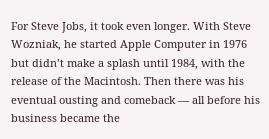For Steve Jobs, it took even longer. With Steve Wozniak, he started Apple Computer in 1976 but didn’t make a splash until 1984, with the release of the Macintosh. Then there was his eventual ousting and comeback — all before his business became the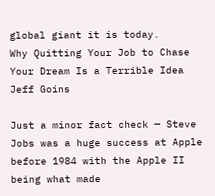global giant it is today.
Why Quitting Your Job to Chase Your Dream Is a Terrible Idea
Jeff Goins

Just a minor fact check — Steve Jobs was a huge success at Apple before 1984 with the Apple II being what made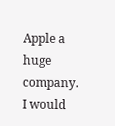Apple a huge company. I would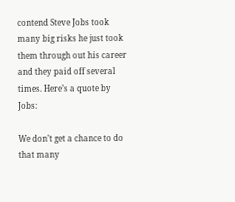contend Steve Jobs took many big risks he just took them through out his career and they paid off several times. Here’s a quote by Jobs:

We don’t get a chance to do that many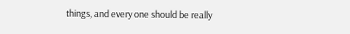things, and every one should be really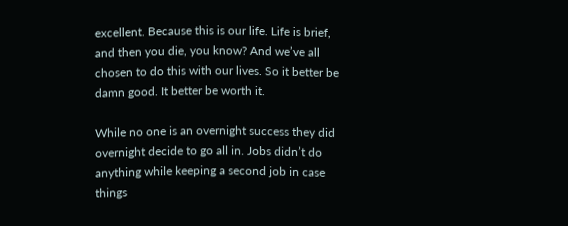excellent. Because this is our life. Life is brief, and then you die, you know? And we’ve all chosen to do this with our lives. So it better be damn good. It better be worth it.

While no one is an overnight success they did overnight decide to go all in. Jobs didn’t do anything while keeping a second job in case things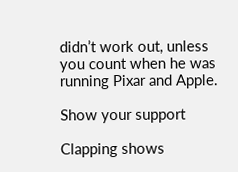didn’t work out, unless you count when he was running Pixar and Apple.

Show your support

Clapping shows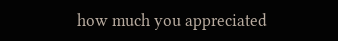how much you appreciated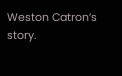Weston Catron’s story.